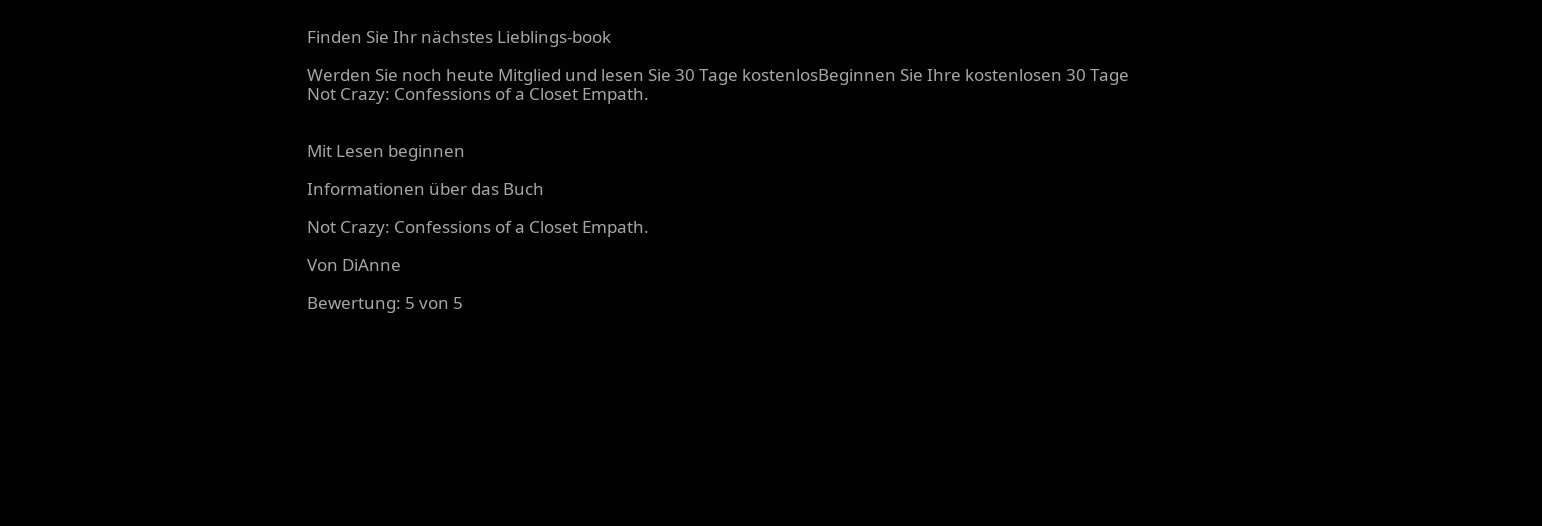Finden Sie Ihr nächstes Lieblings-book

Werden Sie noch heute Mitglied und lesen Sie 30 Tage kostenlosBeginnen Sie Ihre kostenlosen 30 Tage
Not Crazy: Confessions of a Closet Empath.


Mit Lesen beginnen

Informationen über das Buch

Not Crazy: Confessions of a Closet Empath.

Von DiAnne

Bewertung: 5 von 5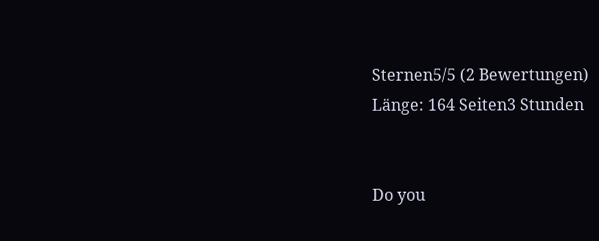Sternen5/5 (2 Bewertungen)
Länge: 164 Seiten3 Stunden


Do you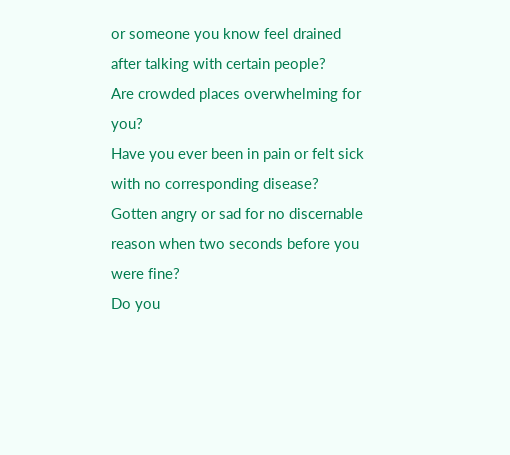or someone you know feel drained after talking with certain people?
Are crowded places overwhelming for you?
Have you ever been in pain or felt sick with no corresponding disease?
Gotten angry or sad for no discernable reason when two seconds before you were fine?
Do you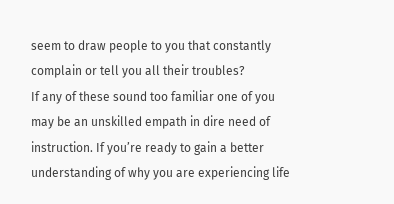seem to draw people to you that constantly complain or tell you all their troubles?
If any of these sound too familiar one of you may be an unskilled empath in dire need of instruction. If you’re ready to gain a better understanding of why you are experiencing life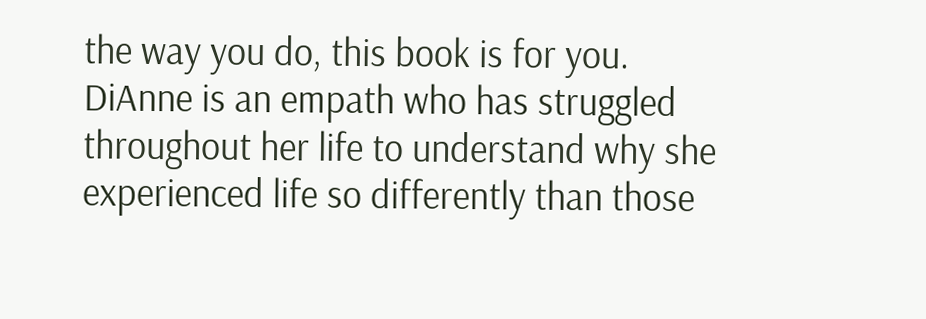the way you do, this book is for you.
DiAnne is an empath who has struggled throughout her life to understand why she experienced life so differently than those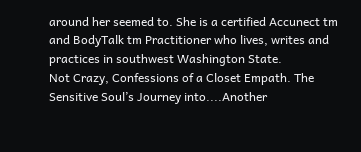around her seemed to. She is a certified Accunect tm and BodyTalk tm Practitioner who lives, writes and practices in southwest Washington State.
Not Crazy, Confessions of a Closet Empath. The Sensitive Soul’s Journey into....Another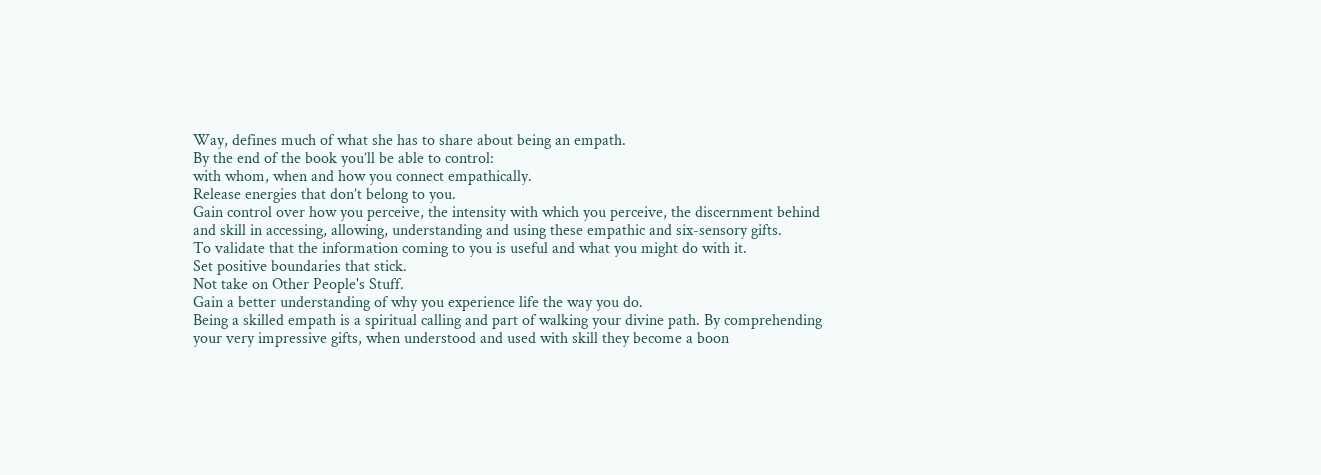Way, defines much of what she has to share about being an empath.
By the end of the book you’ll be able to control:
with whom, when and how you connect empathically.
Release energies that don’t belong to you.
Gain control over how you perceive, the intensity with which you perceive, the discernment behind and skill in accessing, allowing, understanding and using these empathic and six-sensory gifts.
To validate that the information coming to you is useful and what you might do with it.
Set positive boundaries that stick.
Not take on Other People's Stuff.
Gain a better understanding of why you experience life the way you do.
Being a skilled empath is a spiritual calling and part of walking your divine path. By comprehending your very impressive gifts, when understood and used with skill they become a boon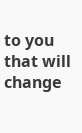to you that will change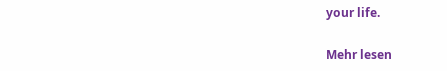your life.

Mehr lesen